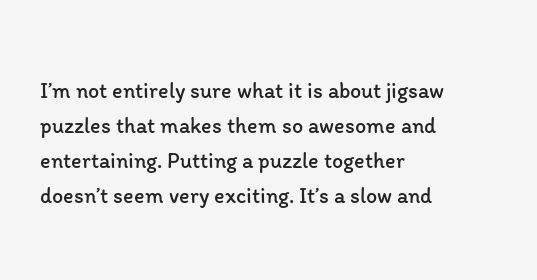I’m not entirely sure what it is about jigsaw puzzles that makes them so awesome and entertaining. Putting a puzzle together doesn’t seem very exciting. It’s a slow and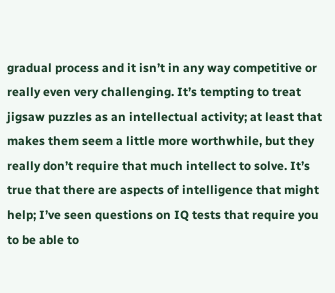gradual process and it isn’t in any way competitive or really even very challenging. It’s tempting to treat jigsaw puzzles as an intellectual activity; at least that makes them seem a little more worthwhile, but they really don’t require that much intellect to solve. It’s true that there are aspects of intelligence that might help; I’ve seen questions on IQ tests that require you to be able to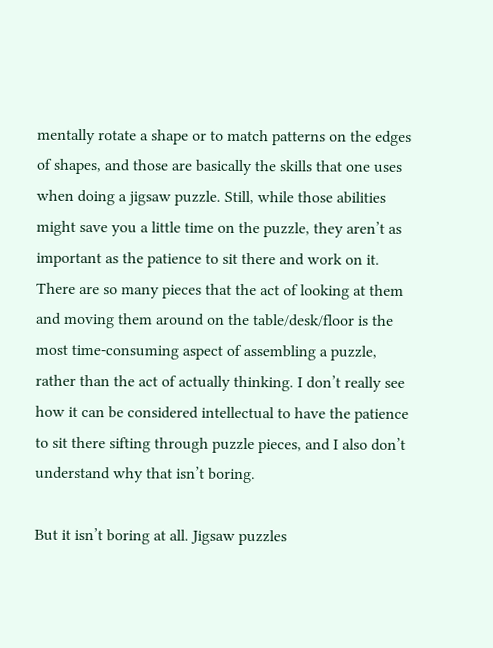mentally rotate a shape or to match patterns on the edges of shapes, and those are basically the skills that one uses when doing a jigsaw puzzle. Still, while those abilities might save you a little time on the puzzle, they aren’t as important as the patience to sit there and work on it. There are so many pieces that the act of looking at them and moving them around on the table/desk/floor is the most time-consuming aspect of assembling a puzzle, rather than the act of actually thinking. I don’t really see how it can be considered intellectual to have the patience to sit there sifting through puzzle pieces, and I also don’t understand why that isn’t boring.

But it isn’t boring at all. Jigsaw puzzles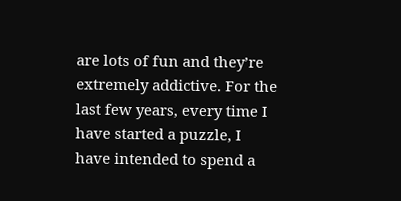are lots of fun and they’re extremely addictive. For the last few years, every time I have started a puzzle, I have intended to spend a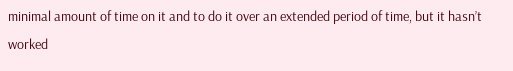minimal amount of time on it and to do it over an extended period of time, but it hasn’t worked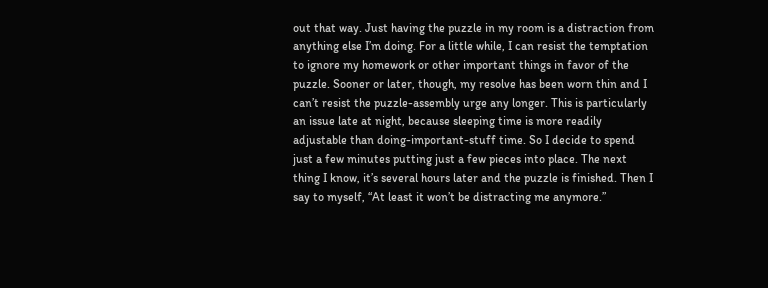out that way. Just having the puzzle in my room is a distraction from anything else I’m doing. For a little while, I can resist the temptation to ignore my homework or other important things in favor of the puzzle. Sooner or later, though, my resolve has been worn thin and I can’t resist the puzzle-assembly urge any longer. This is particularly an issue late at night, because sleeping time is more readily adjustable than doing-important-stuff time. So I decide to spend just a few minutes putting just a few pieces into place. The next thing I know, it’s several hours later and the puzzle is finished. Then I say to myself, “At least it won’t be distracting me anymore.”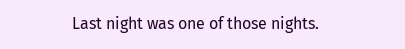Last night was one of those nights.